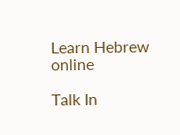Learn Hebrew online

Talk In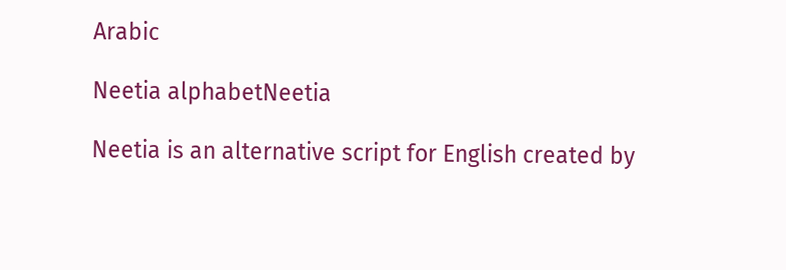Arabic

Neetia alphabetNeetia

Neetia is an alternative script for English created by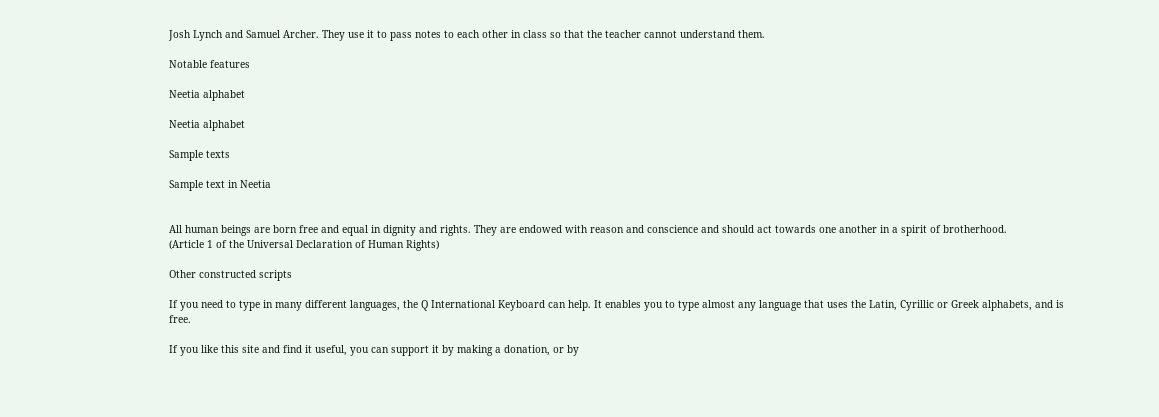Josh Lynch and Samuel Archer. They use it to pass notes to each other in class so that the teacher cannot understand them.

Notable features

Neetia alphabet

Neetia alphabet

Sample texts

Sample text in Neetia


All human beings are born free and equal in dignity and rights. They are endowed with reason and conscience and should act towards one another in a spirit of brotherhood.
(Article 1 of the Universal Declaration of Human Rights)

Other constructed scripts

If you need to type in many different languages, the Q International Keyboard can help. It enables you to type almost any language that uses the Latin, Cyrillic or Greek alphabets, and is free.

If you like this site and find it useful, you can support it by making a donation, or by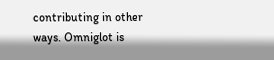contributing in other ways. Omniglot is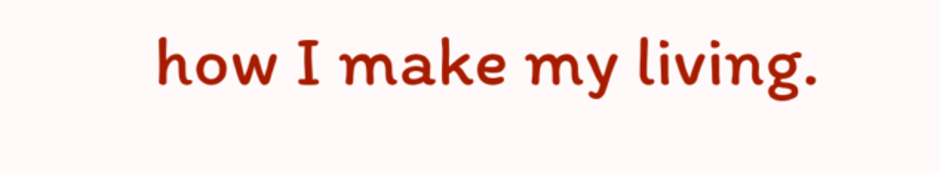how I make my living.